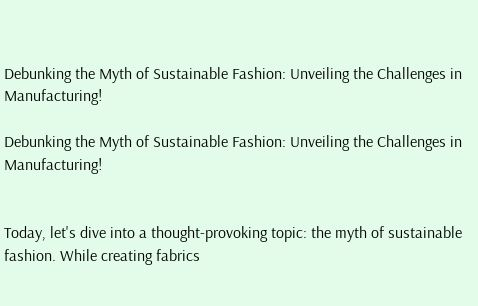Debunking the Myth of Sustainable Fashion: Unveiling the Challenges in Manufacturing!

Debunking the Myth of Sustainable Fashion: Unveiling the Challenges in Manufacturing!


Today, let's dive into a thought-provoking topic: the myth of sustainable fashion. While creating fabrics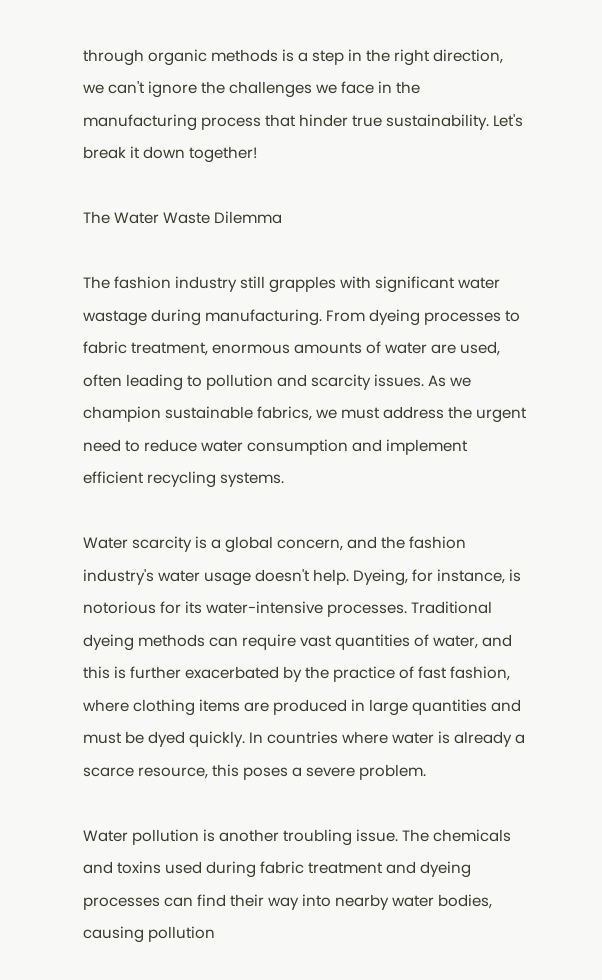through organic methods is a step in the right direction, we can't ignore the challenges we face in the manufacturing process that hinder true sustainability. Let's break it down together!

The Water Waste Dilemma

The fashion industry still grapples with significant water wastage during manufacturing. From dyeing processes to fabric treatment, enormous amounts of water are used, often leading to pollution and scarcity issues. As we champion sustainable fabrics, we must address the urgent need to reduce water consumption and implement efficient recycling systems.

Water scarcity is a global concern, and the fashion industry's water usage doesn't help. Dyeing, for instance, is notorious for its water-intensive processes. Traditional dyeing methods can require vast quantities of water, and this is further exacerbated by the practice of fast fashion, where clothing items are produced in large quantities and must be dyed quickly. In countries where water is already a scarce resource, this poses a severe problem.

Water pollution is another troubling issue. The chemicals and toxins used during fabric treatment and dyeing processes can find their way into nearby water bodies, causing pollution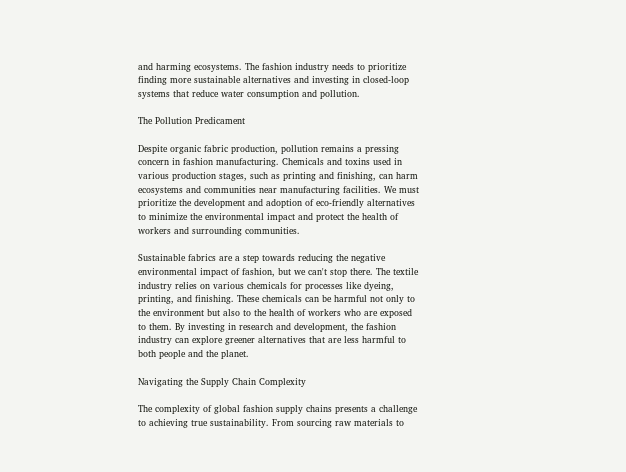and harming ecosystems. The fashion industry needs to prioritize finding more sustainable alternatives and investing in closed-loop systems that reduce water consumption and pollution.

The Pollution Predicament

Despite organic fabric production, pollution remains a pressing concern in fashion manufacturing. Chemicals and toxins used in various production stages, such as printing and finishing, can harm ecosystems and communities near manufacturing facilities. We must prioritize the development and adoption of eco-friendly alternatives to minimize the environmental impact and protect the health of workers and surrounding communities.

Sustainable fabrics are a step towards reducing the negative environmental impact of fashion, but we can't stop there. The textile industry relies on various chemicals for processes like dyeing, printing, and finishing. These chemicals can be harmful not only to the environment but also to the health of workers who are exposed to them. By investing in research and development, the fashion industry can explore greener alternatives that are less harmful to both people and the planet.

Navigating the Supply Chain Complexity

The complexity of global fashion supply chains presents a challenge to achieving true sustainability. From sourcing raw materials to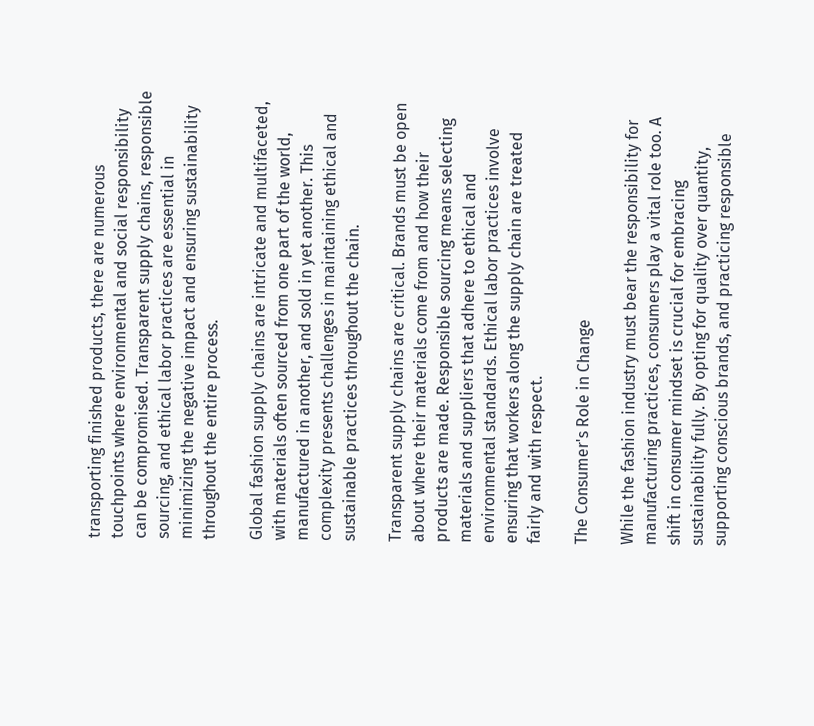transporting finished products, there are numerous touchpoints where environmental and social responsibility can be compromised. Transparent supply chains, responsible sourcing, and ethical labor practices are essential in minimizing the negative impact and ensuring sustainability throughout the entire process.

Global fashion supply chains are intricate and multifaceted, with materials often sourced from one part of the world, manufactured in another, and sold in yet another. This complexity presents challenges in maintaining ethical and sustainable practices throughout the chain.

Transparent supply chains are critical. Brands must be open about where their materials come from and how their products are made. Responsible sourcing means selecting materials and suppliers that adhere to ethical and environmental standards. Ethical labor practices involve ensuring that workers along the supply chain are treated fairly and with respect.

The Consumer's Role in Change

While the fashion industry must bear the responsibility for manufacturing practices, consumers play a vital role too. A shift in consumer mindset is crucial for embracing sustainability fully. By opting for quality over quantity, supporting conscious brands, and practicing responsible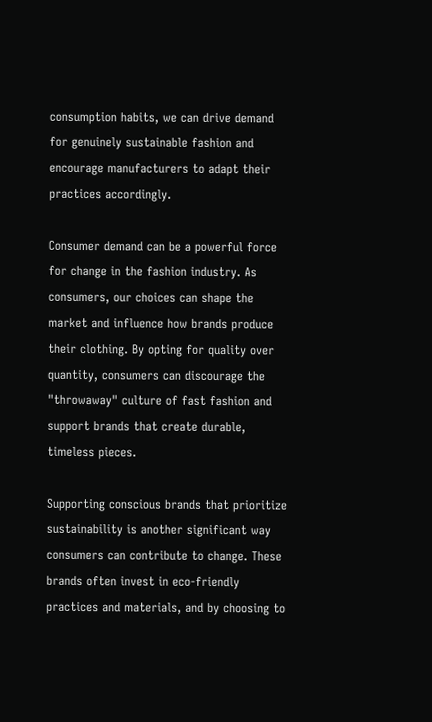consumption habits, we can drive demand for genuinely sustainable fashion and encourage manufacturers to adapt their practices accordingly.

Consumer demand can be a powerful force for change in the fashion industry. As consumers, our choices can shape the market and influence how brands produce their clothing. By opting for quality over quantity, consumers can discourage the "throwaway" culture of fast fashion and support brands that create durable, timeless pieces.

Supporting conscious brands that prioritize sustainability is another significant way consumers can contribute to change. These brands often invest in eco-friendly practices and materials, and by choosing to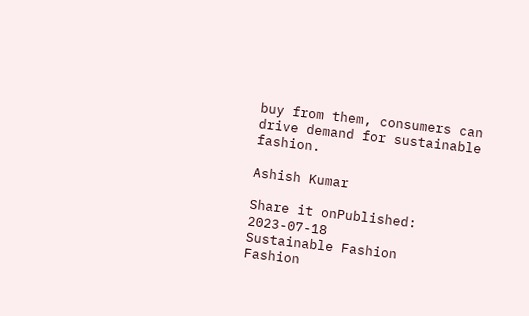buy from them, consumers can drive demand for sustainable fashion.

Ashish Kumar

Share it onPublished: 2023-07-18
Sustainable Fashion
Fashion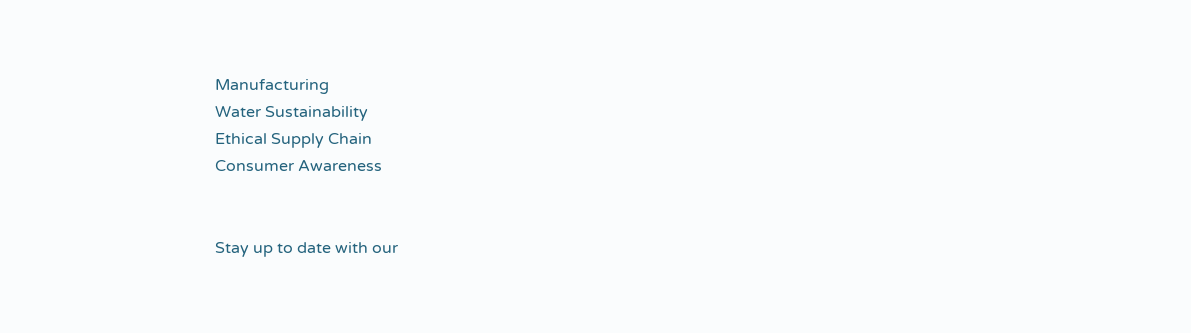Manufacturing
Water Sustainability
Ethical Supply Chain
Consumer Awareness


Stay up to date with our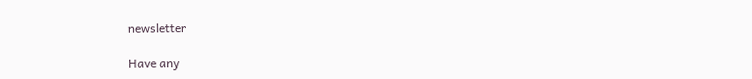newsletter

Have any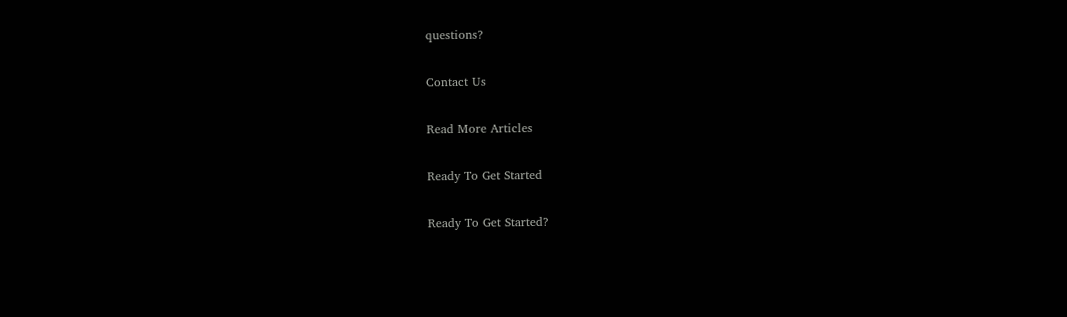questions?

Contact Us

Read More Articles

Ready To Get Started

Ready To Get Started?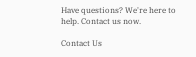Have questions? We're here to help. Contact us now.

Contact Us